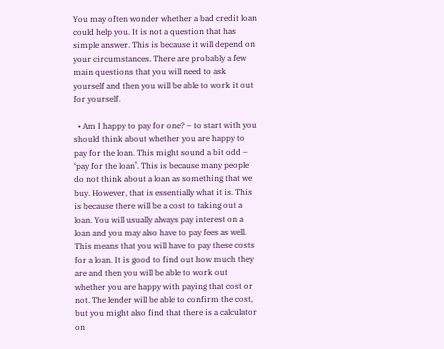You may often wonder whether a bad credit loan could help you. It is not a question that has simple answer. This is because it will depend on your circumstances. There are probably a few main questions that you will need to ask yourself and then you will be able to work it out for yourself.

  • Am I happy to pay for one? – to start with you should think about whether you are happy to pay for the loan. This might sound a bit odd – ‘pay for the loan’. This is because many people do not think about a loan as something that we buy. However, that is essentially what it is. This is because there will be a cost to taking out a loan. You will usually always pay interest on a loan and you may also have to pay fees as well. This means that you will have to pay these costs for a loan. It is good to find out how much they are and then you will be able to work out whether you are happy with paying that cost or not. The lender will be able to confirm the cost, but you might also find that there is a calculator on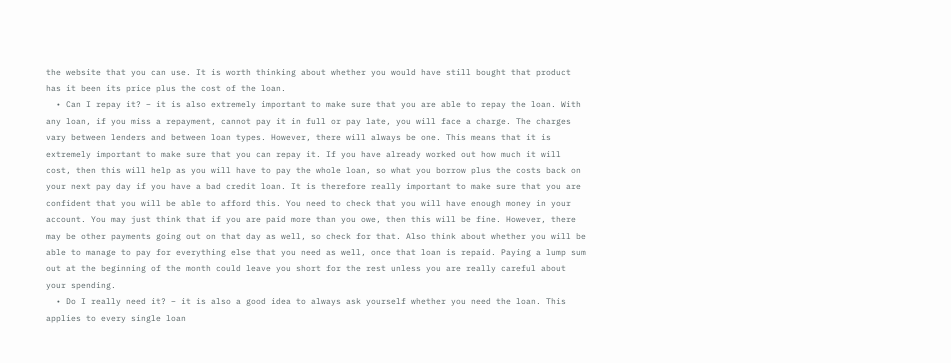the website that you can use. It is worth thinking about whether you would have still bought that product has it been its price plus the cost of the loan.
  • Can I repay it? – it is also extremely important to make sure that you are able to repay the loan. With any loan, if you miss a repayment, cannot pay it in full or pay late, you will face a charge. The charges vary between lenders and between loan types. However, there will always be one. This means that it is extremely important to make sure that you can repay it. If you have already worked out how much it will cost, then this will help as you will have to pay the whole loan, so what you borrow plus the costs back on your next pay day if you have a bad credit loan. It is therefore really important to make sure that you are confident that you will be able to afford this. You need to check that you will have enough money in your account. You may just think that if you are paid more than you owe, then this will be fine. However, there may be other payments going out on that day as well, so check for that. Also think about whether you will be able to manage to pay for everything else that you need as well, once that loan is repaid. Paying a lump sum out at the beginning of the month could leave you short for the rest unless you are really careful about your spending.
  • Do I really need it? – it is also a good idea to always ask yourself whether you need the loan. This applies to every single loan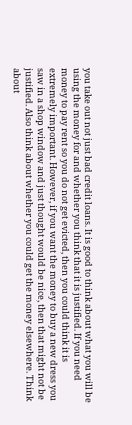you take out not just bad credit loans. It is good to think about what you will be using the money for and whether you think that it is justified. If you need money to pay rent so you do not get evicted, then you could think it is extremely important. However, if you want the money to buy a new dress you saw in a shop window and just thought would be nice, then that might not be justified. Also think about whether you could get the money elsewhere. Think about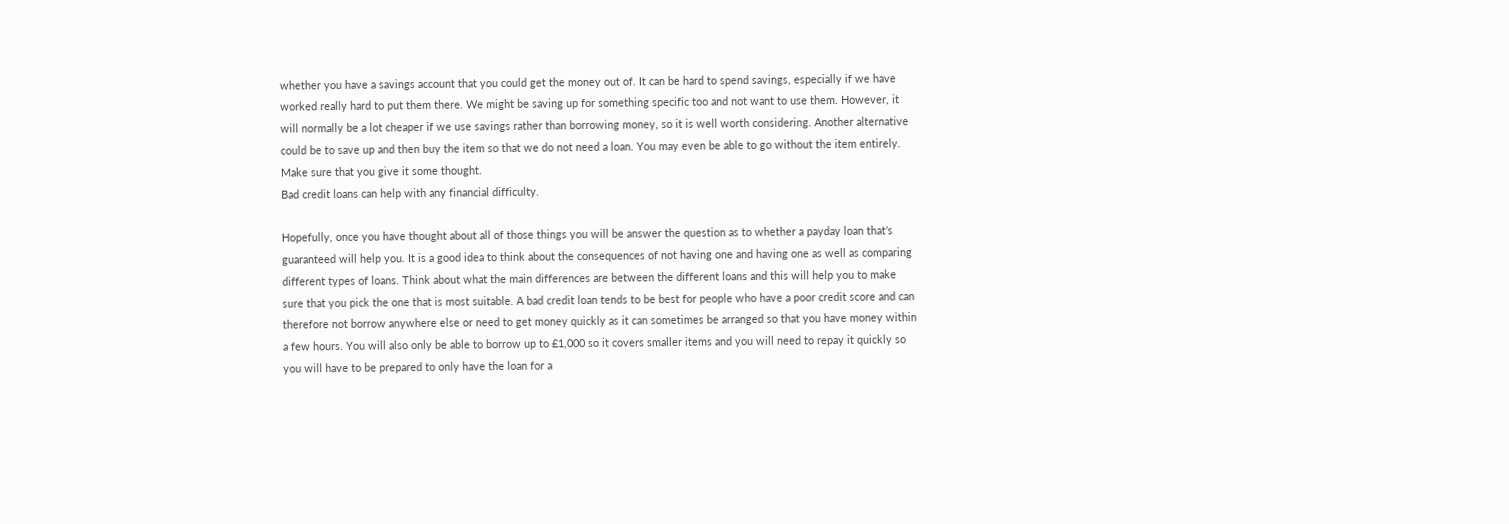whether you have a savings account that you could get the money out of. It can be hard to spend savings, especially if we have worked really hard to put them there. We might be saving up for something specific too and not want to use them. However, it will normally be a lot cheaper if we use savings rather than borrowing money, so it is well worth considering. Another alternative could be to save up and then buy the item so that we do not need a loan. You may even be able to go without the item entirely. Make sure that you give it some thought.
Bad credit loans can help with any financial difficulty.

Hopefully, once you have thought about all of those things you will be answer the question as to whether a payday loan that’s guaranteed will help you. It is a good idea to think about the consequences of not having one and having one as well as comparing different types of loans. Think about what the main differences are between the different loans and this will help you to make sure that you pick the one that is most suitable. A bad credit loan tends to be best for people who have a poor credit score and can therefore not borrow anywhere else or need to get money quickly as it can sometimes be arranged so that you have money within a few hours. You will also only be able to borrow up to £1,000 so it covers smaller items and you will need to repay it quickly so you will have to be prepared to only have the loan for a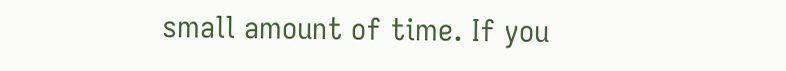small amount of time. If you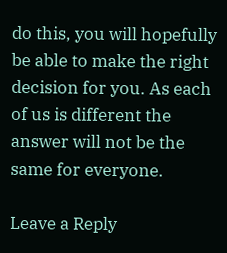do this, you will hopefully be able to make the right decision for you. As each of us is different the answer will not be the same for everyone.

Leave a Reply